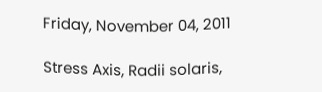Friday, November 04, 2011

Stress Axis, Radii solaris,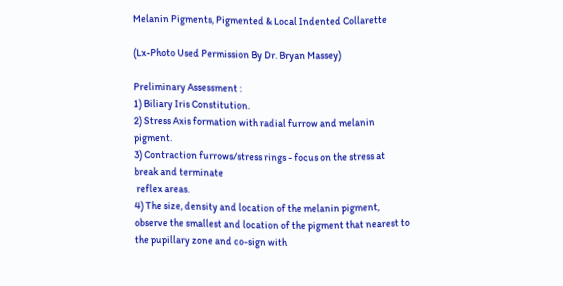Melanin Pigments, Pigmented & Local Indented Collarette

(Lx-Photo Used Permission By Dr. Bryan Massey)

Preliminary Assessment :
1) Biliary Iris Constitution.
2) Stress Axis formation with radial furrow and melanin pigment.
3) Contraction furrows/stress rings - focus on the stress at break and terminate
 reflex areas.
4) The size, density and location of the melanin pigment, observe the smallest and location of the pigment that nearest to the pupillary zone and co-sign with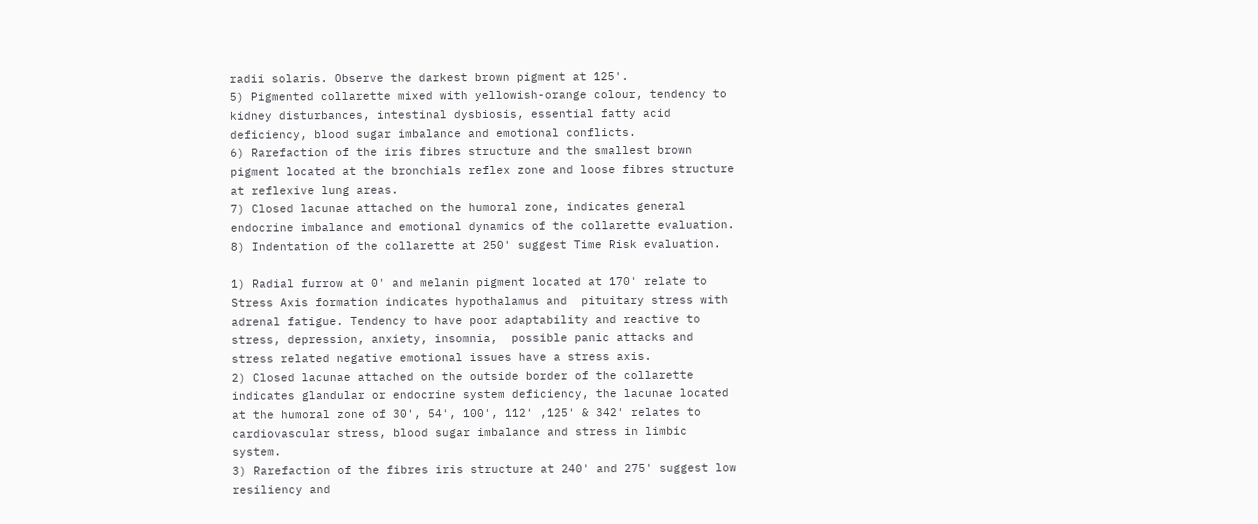radii solaris. Observe the darkest brown pigment at 125'.
5) Pigmented collarette mixed with yellowish-orange colour, tendency to kidney disturbances, intestinal dysbiosis, essential fatty acid deficiency, blood sugar imbalance and emotional conflicts.
6) Rarefaction of the iris fibres structure and the smallest brown pigment located at the bronchials reflex zone and loose fibres structure at reflexive lung areas.
7) Closed lacunae attached on the humoral zone, indicates general endocrine imbalance and emotional dynamics of the collarette evaluation.
8) Indentation of the collarette at 250' suggest Time Risk evaluation.

1) Radial furrow at 0' and melanin pigment located at 170' relate to Stress Axis formation indicates hypothalamus and  pituitary stress with adrenal fatigue. Tendency to have poor adaptability and reactive to stress, depression, anxiety, insomnia,  possible panic attacks and stress related negative emotional issues have a stress axis.
2) Closed lacunae attached on the outside border of the collarette indicates glandular or endocrine system deficiency, the lacunae located at the humoral zone of 30', 54', 100', 112' ,125' & 342' relates to cardiovascular stress, blood sugar imbalance and stress in limbic system.
3) Rarefaction of the fibres iris structure at 240' and 275' suggest low resiliency and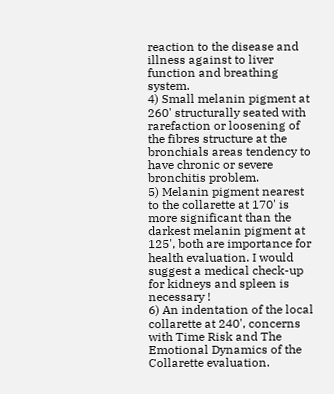reaction to the disease and illness against to liver function and breathing system.
4) Small melanin pigment at 260' structurally seated with rarefaction or loosening of the fibres structure at the bronchials areas tendency to have chronic or severe bronchitis problem.
5) Melanin pigment nearest to the collarette at 170' is more significant than the darkest melanin pigment at 125', both are importance for health evaluation. I would suggest a medical check-up for kidneys and spleen is necessary !
6) An indentation of the local collarette at 240', concerns with Time Risk and The Emotional Dynamics of the Collarette evaluation.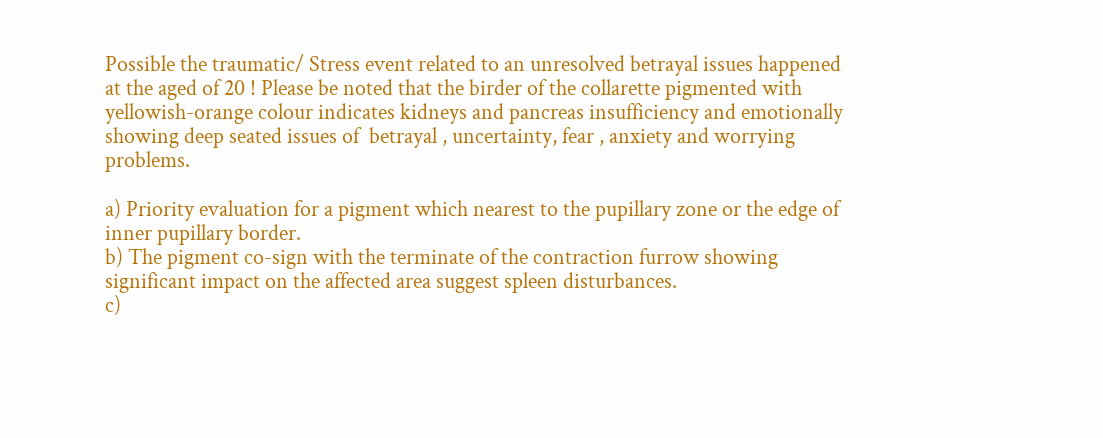Possible the traumatic/ Stress event related to an unresolved betrayal issues happened at the aged of 20 ! Please be noted that the birder of the collarette pigmented with yellowish-orange colour indicates kidneys and pancreas insufficiency and emotionally showing deep seated issues of  betrayal , uncertainty, fear , anxiety and worrying problems.

a) Priority evaluation for a pigment which nearest to the pupillary zone or the edge of inner pupillary border.
b) The pigment co-sign with the terminate of the contraction furrow showing significant impact on the affected area suggest spleen disturbances.
c)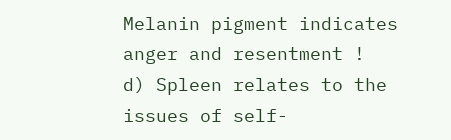Melanin pigment indicates anger and resentment !
d) Spleen relates to the issues of self-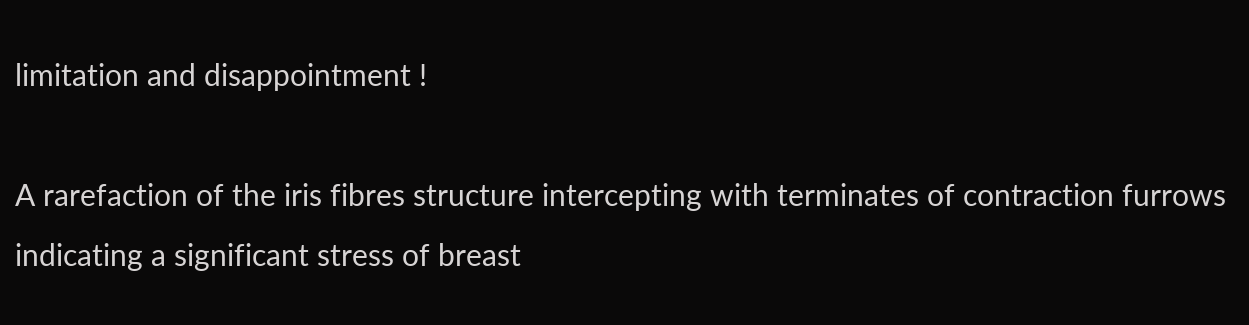limitation and disappointment !

A rarefaction of the iris fibres structure intercepting with terminates of contraction furrows indicating a significant stress of breast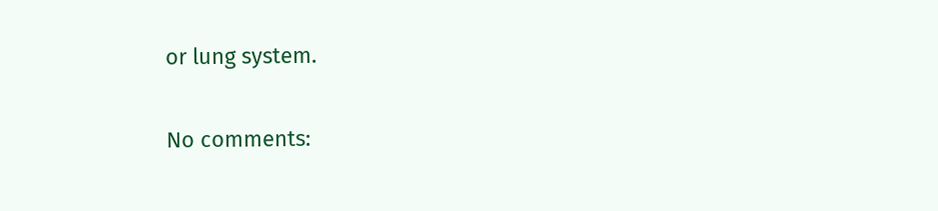or lung system.

No comments: